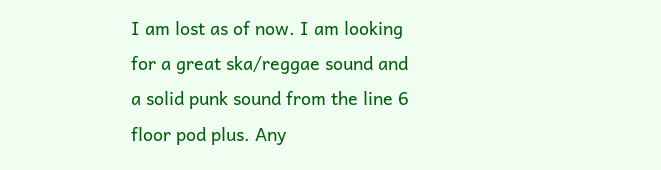I am lost as of now. I am looking for a great ska/reggae sound and a solid punk sound from the line 6 floor pod plus. Any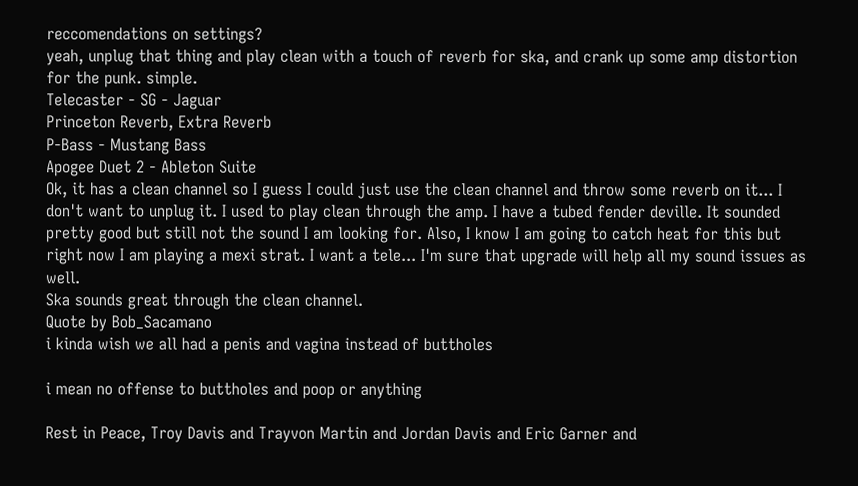reccomendations on settings?
yeah, unplug that thing and play clean with a touch of reverb for ska, and crank up some amp distortion for the punk. simple.
Telecaster - SG - Jaguar
Princeton Reverb, Extra Reverb
P-Bass - Mustang Bass
Apogee Duet 2 - Ableton Suite
Ok, it has a clean channel so I guess I could just use the clean channel and throw some reverb on it... I don't want to unplug it. I used to play clean through the amp. I have a tubed fender deville. It sounded pretty good but still not the sound I am looking for. Also, I know I am going to catch heat for this but right now I am playing a mexi strat. I want a tele... I'm sure that upgrade will help all my sound issues as well.
Ska sounds great through the clean channel.
Quote by Bob_Sacamano
i kinda wish we all had a penis and vagina instead of buttholes

i mean no offense to buttholes and poop or anything

Rest in Peace, Troy Davis and Trayvon Martin and Jordan Davis and Eric Garner and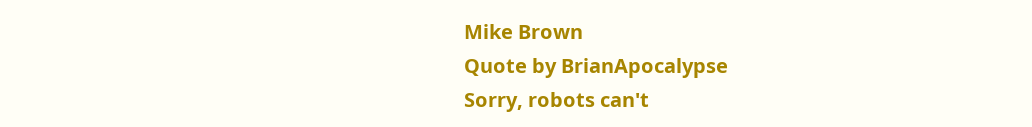Mike Brown
Quote by BrianApocalypse
Sorry, robots can't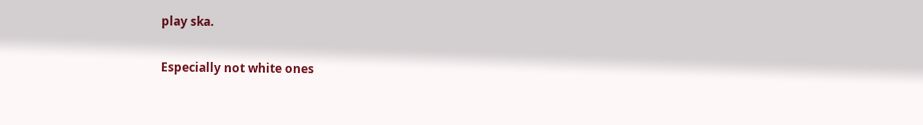play ska.

Especially not white ones